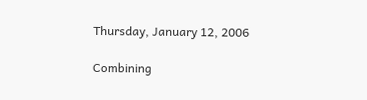Thursday, January 12, 2006

Combining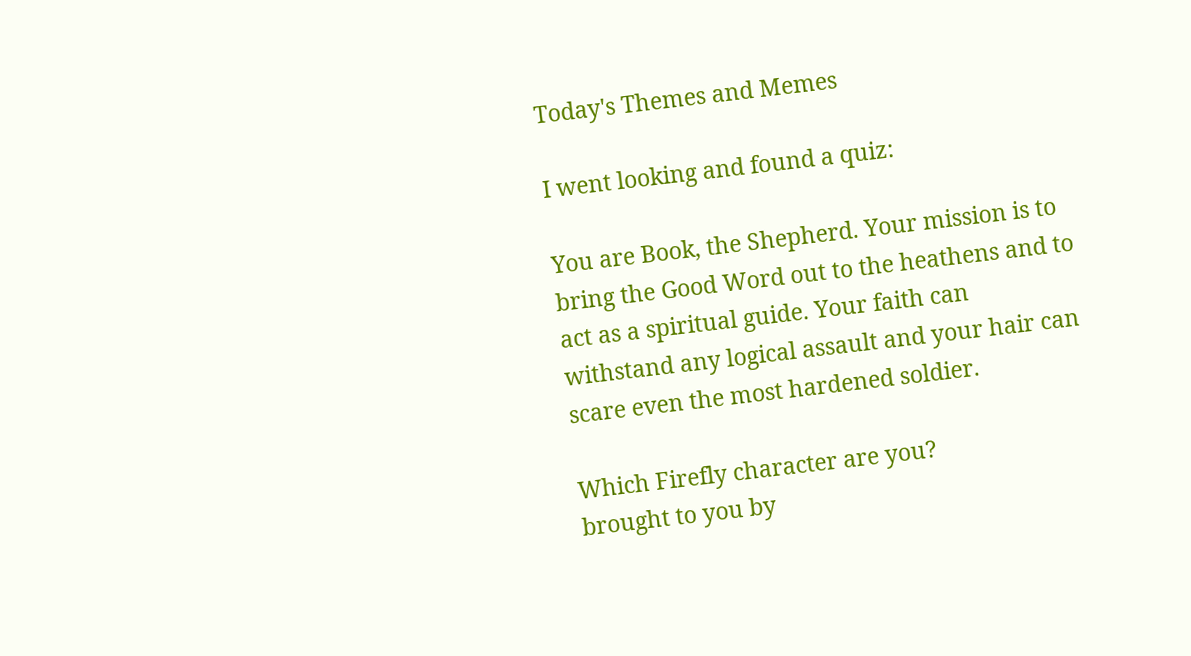Today's Themes and Memes

I went looking and found a quiz:

You are Book, the Shepherd. Your mission is to
bring the Good Word out to the heathens and to
act as a spiritual guide. Your faith can
withstand any logical assault and your hair can
scare even the most hardened soldier.

Which Firefly character are you?
brought to you by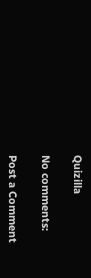Quizilla

No comments:

Post a Comment